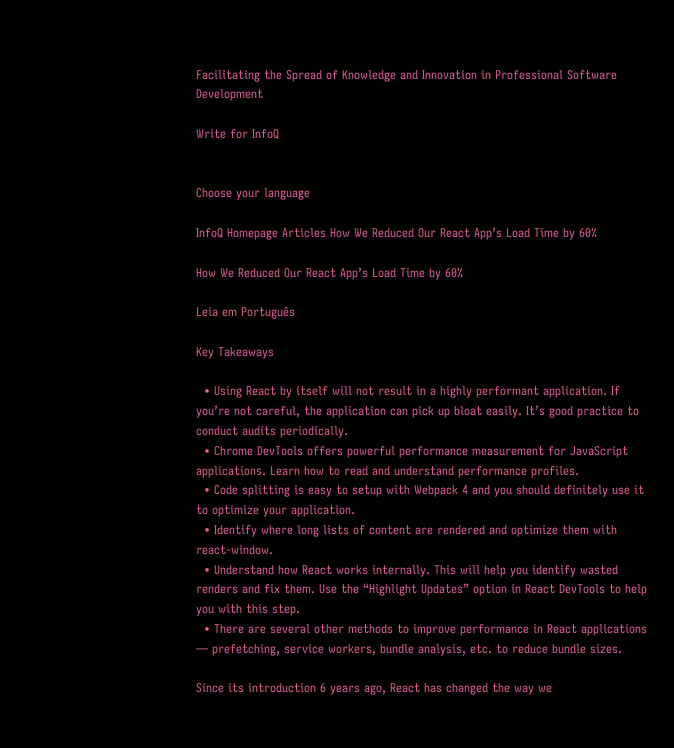Facilitating the Spread of Knowledge and Innovation in Professional Software Development

Write for InfoQ


Choose your language

InfoQ Homepage Articles How We Reduced Our React App’s Load Time by 60%

How We Reduced Our React App’s Load Time by 60%

Leia em Português

Key Takeaways

  • Using React by itself will not result in a highly performant application. If you’re not careful, the application can pick up bloat easily. It’s good practice to conduct audits periodically.
  • Chrome DevTools offers powerful performance measurement for JavaScript applications. Learn how to read and understand performance profiles.
  • Code splitting is easy to setup with Webpack 4 and you should definitely use it to optimize your application.
  • Identify where long lists of content are rendered and optimize them with react-window.
  • Understand how React works internally. This will help you identify wasted renders and fix them. Use the “Highlight Updates” option in React DevTools to help you with this step.
  • There are several other methods to improve performance in React applications — prefetching, service workers, bundle analysis, etc. to reduce bundle sizes.

Since its introduction 6 years ago, React has changed the way we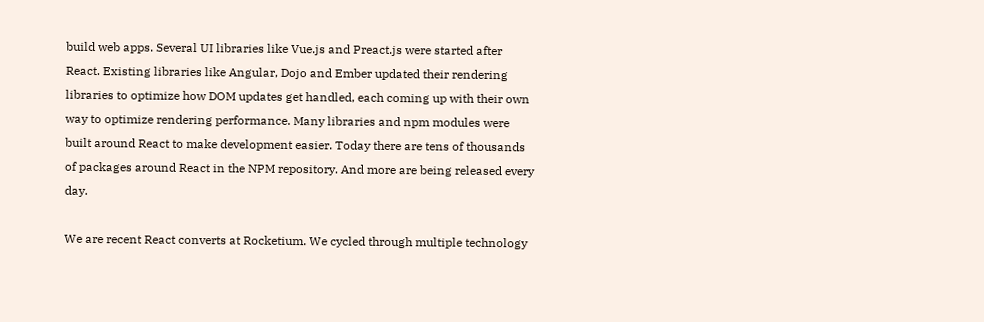build web apps. Several UI libraries like Vue.js and Preact.js were started after React. Existing libraries like Angular, Dojo and Ember updated their rendering libraries to optimize how DOM updates get handled, each coming up with their own way to optimize rendering performance. Many libraries and npm modules were built around React to make development easier. Today there are tens of thousands of packages around React in the NPM repository. And more are being released every day.

We are recent React converts at Rocketium. We cycled through multiple technology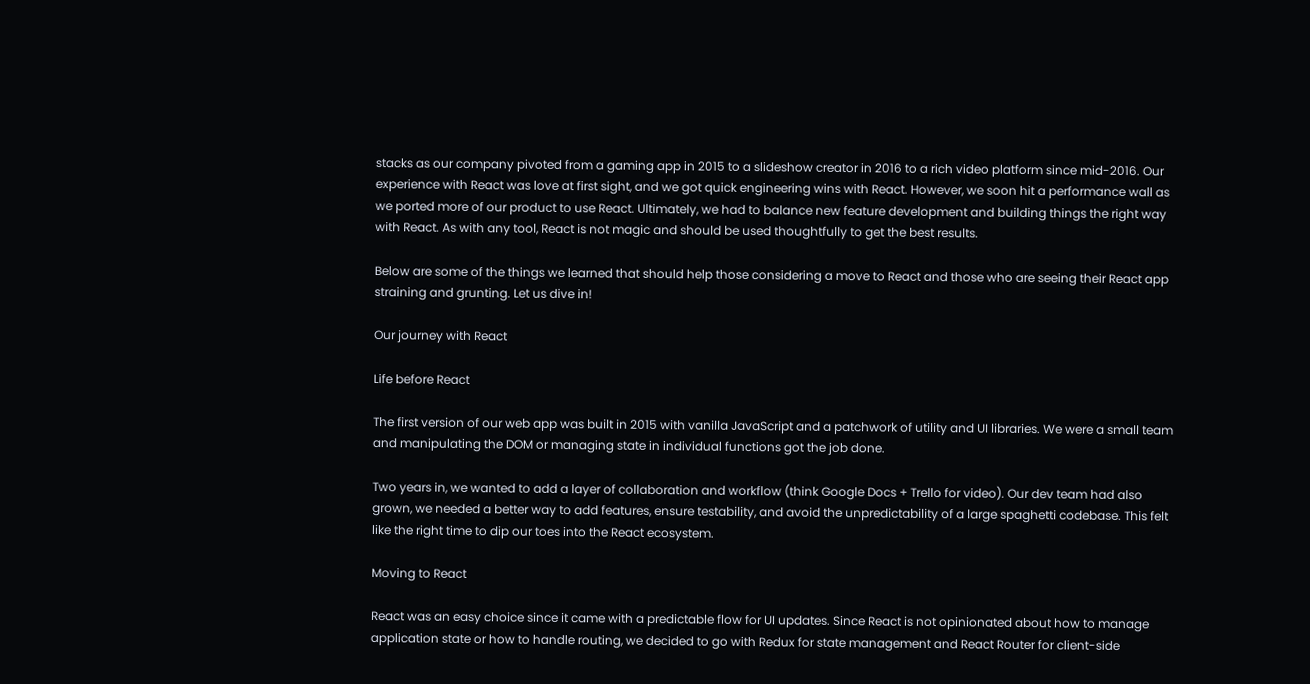stacks as our company pivoted from a gaming app in 2015 to a slideshow creator in 2016 to a rich video platform since mid-2016. Our experience with React was love at first sight, and we got quick engineering wins with React. However, we soon hit a performance wall as we ported more of our product to use React. Ultimately, we had to balance new feature development and building things the right way with React. As with any tool, React is not magic and should be used thoughtfully to get the best results.

Below are some of the things we learned that should help those considering a move to React and those who are seeing their React app straining and grunting. Let us dive in!

Our journey with React

Life before React

The first version of our web app was built in 2015 with vanilla JavaScript and a patchwork of utility and UI libraries. We were a small team and manipulating the DOM or managing state in individual functions got the job done.

Two years in, we wanted to add a layer of collaboration and workflow (think Google Docs + Trello for video). Our dev team had also grown, we needed a better way to add features, ensure testability, and avoid the unpredictability of a large spaghetti codebase. This felt like the right time to dip our toes into the React ecosystem.

Moving to React

React was an easy choice since it came with a predictable flow for UI updates. Since React is not opinionated about how to manage application state or how to handle routing, we decided to go with Redux for state management and React Router for client-side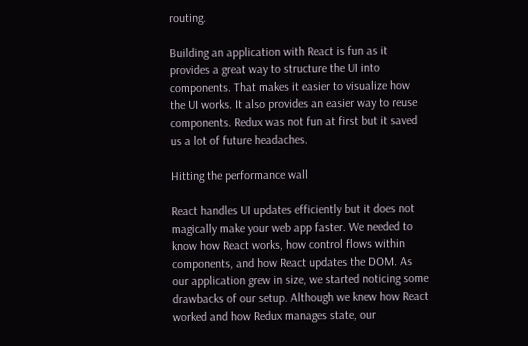routing.

Building an application with React is fun as it provides a great way to structure the UI into components. That makes it easier to visualize how the UI works. It also provides an easier way to reuse components. Redux was not fun at first but it saved us a lot of future headaches.

Hitting the performance wall

React handles UI updates efficiently but it does not magically make your web app faster. We needed to know how React works, how control flows within components, and how React updates the DOM. As our application grew in size, we started noticing some drawbacks of our setup. Although we knew how React worked and how Redux manages state, our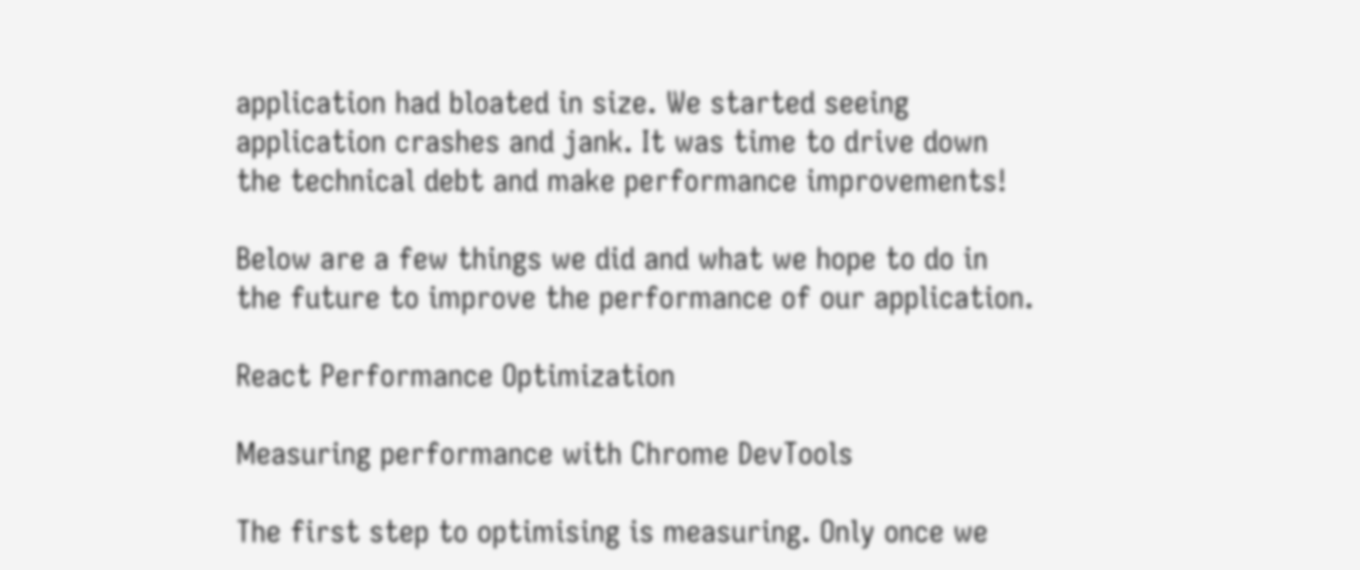application had bloated in size. We started seeing application crashes and jank. It was time to drive down the technical debt and make performance improvements!

Below are a few things we did and what we hope to do in the future to improve the performance of our application.

React Performance Optimization

Measuring performance with Chrome DevTools

The first step to optimising is measuring. Only once we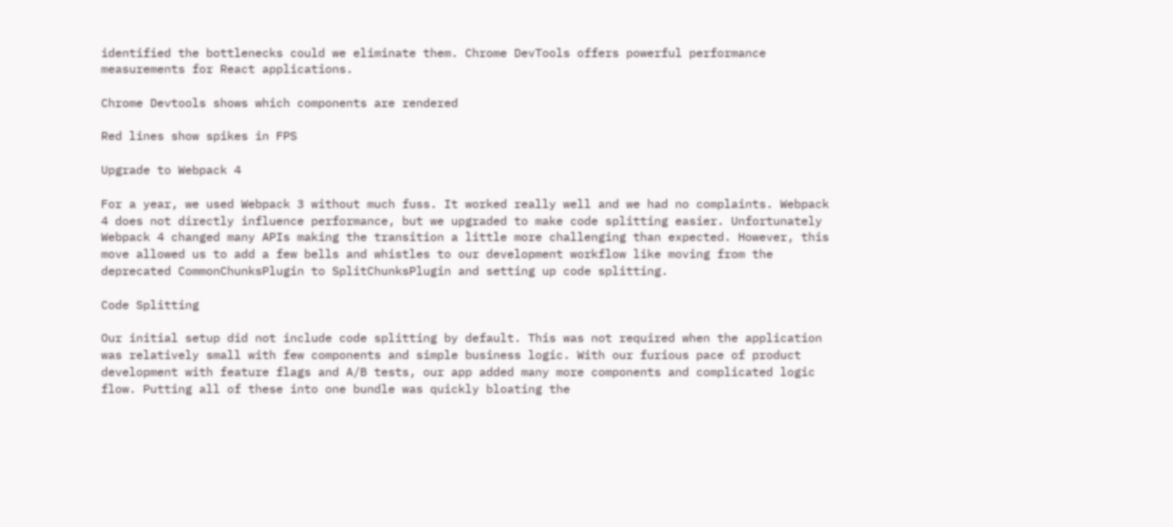identified the bottlenecks could we eliminate them. Chrome DevTools offers powerful performance measurements for React applications.

Chrome Devtools shows which components are rendered

Red lines show spikes in FPS

Upgrade to Webpack 4

For a year, we used Webpack 3 without much fuss. It worked really well and we had no complaints. Webpack 4 does not directly influence performance, but we upgraded to make code splitting easier. Unfortunately Webpack 4 changed many APIs making the transition a little more challenging than expected. However, this move allowed us to add a few bells and whistles to our development workflow like moving from the deprecated CommonChunksPlugin to SplitChunksPlugin and setting up code splitting.

Code Splitting

Our initial setup did not include code splitting by default. This was not required when the application was relatively small with few components and simple business logic. With our furious pace of product development with feature flags and A/B tests, our app added many more components and complicated logic flow. Putting all of these into one bundle was quickly bloating the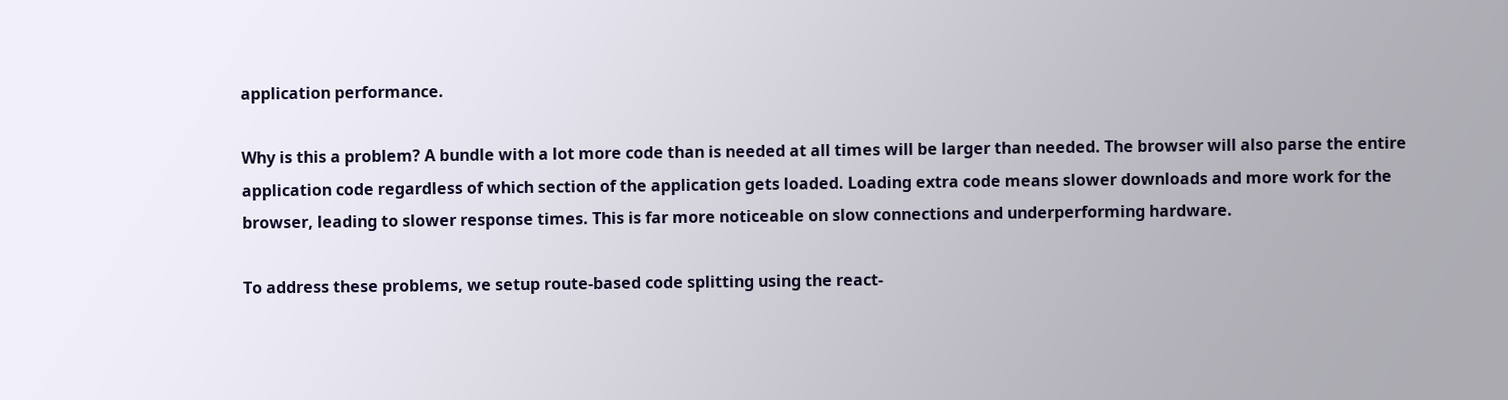application performance.

Why is this a problem? A bundle with a lot more code than is needed at all times will be larger than needed. The browser will also parse the entire application code regardless of which section of the application gets loaded. Loading extra code means slower downloads and more work for the browser, leading to slower response times. This is far more noticeable on slow connections and underperforming hardware.

To address these problems, we setup route-based code splitting using the react-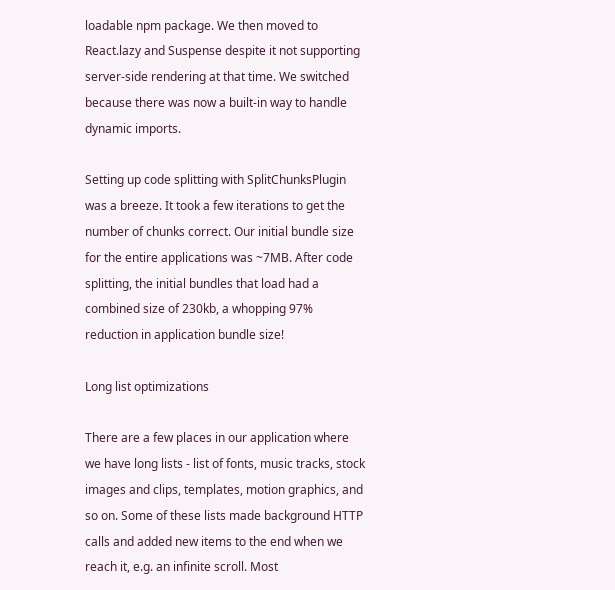loadable npm package. We then moved to React.lazy and Suspense despite it not supporting server-side rendering at that time. We switched because there was now a built-in way to handle dynamic imports.

Setting up code splitting with SplitChunksPlugin was a breeze. It took a few iterations to get the number of chunks correct. Our initial bundle size for the entire applications was ~7MB. After code splitting, the initial bundles that load had a combined size of 230kb, a whopping 97% reduction in application bundle size!

Long list optimizations

There are a few places in our application where we have long lists - list of fonts, music tracks, stock images and clips, templates, motion graphics, and so on. Some of these lists made background HTTP calls and added new items to the end when we reach it, e.g. an infinite scroll. Most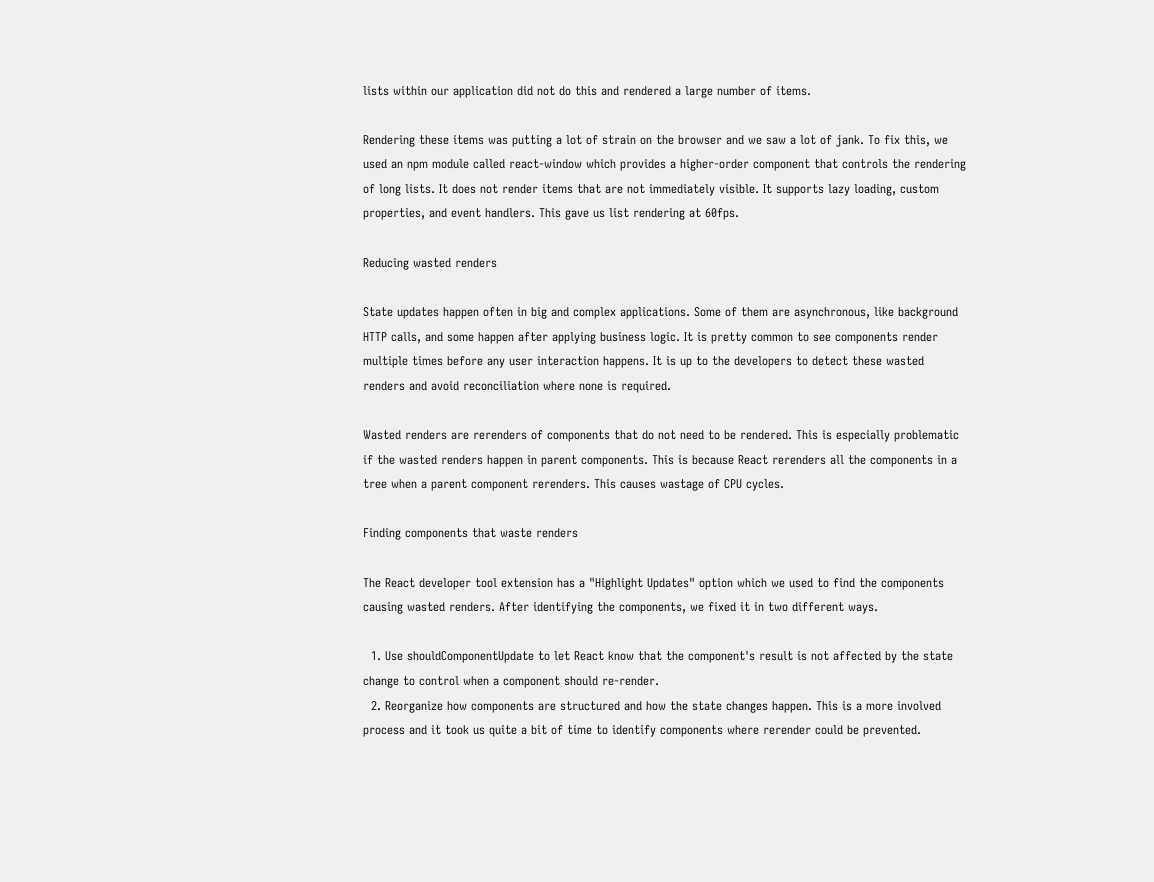lists within our application did not do this and rendered a large number of items.

Rendering these items was putting a lot of strain on the browser and we saw a lot of jank. To fix this, we used an npm module called react-window which provides a higher-order component that controls the rendering of long lists. It does not render items that are not immediately visible. It supports lazy loading, custom properties, and event handlers. This gave us list rendering at 60fps.

Reducing wasted renders

State updates happen often in big and complex applications. Some of them are asynchronous, like background HTTP calls, and some happen after applying business logic. It is pretty common to see components render multiple times before any user interaction happens. It is up to the developers to detect these wasted renders and avoid reconciliation where none is required.

Wasted renders are rerenders of components that do not need to be rendered. This is especially problematic if the wasted renders happen in parent components. This is because React rerenders all the components in a tree when a parent component rerenders. This causes wastage of CPU cycles.

Finding components that waste renders

The React developer tool extension has a "Highlight Updates" option which we used to find the components causing wasted renders. After identifying the components, we fixed it in two different ways.

  1. Use shouldComponentUpdate to let React know that the component's result is not affected by the state change to control when a component should re-render.
  2. Reorganize how components are structured and how the state changes happen. This is a more involved process and it took us quite a bit of time to identify components where rerender could be prevented.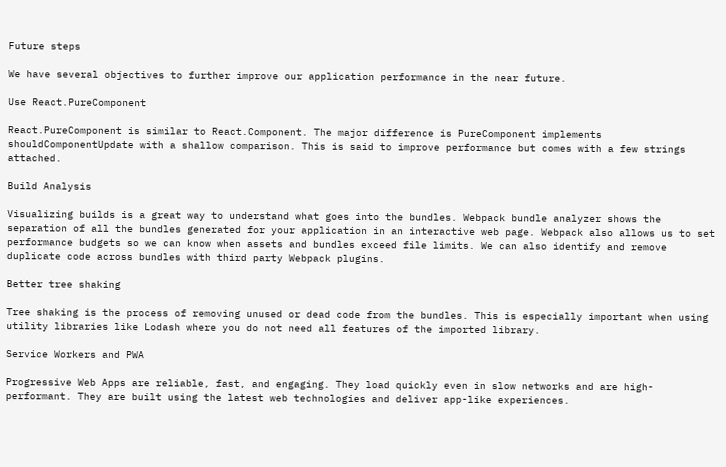Future steps

We have several objectives to further improve our application performance in the near future.

Use React.PureComponent

React.PureComponent is similar to React.Component. The major difference is PureComponent implements shouldComponentUpdate with a shallow comparison. This is said to improve performance but comes with a few strings attached.

Build Analysis

Visualizing builds is a great way to understand what goes into the bundles. Webpack bundle analyzer shows the separation of all the bundles generated for your application in an interactive web page. Webpack also allows us to set performance budgets so we can know when assets and bundles exceed file limits. We can also identify and remove duplicate code across bundles with third party Webpack plugins.

Better tree shaking

Tree shaking is the process of removing unused or dead code from the bundles. This is especially important when using utility libraries like Lodash where you do not need all features of the imported library.

Service Workers and PWA

Progressive Web Apps are reliable, fast, and engaging. They load quickly even in slow networks and are high-performant. They are built using the latest web technologies and deliver app-like experiences.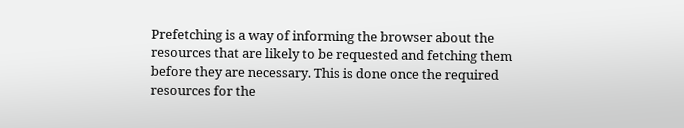Prefetching is a way of informing the browser about the resources that are likely to be requested and fetching them before they are necessary. This is done once the required resources for the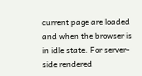current page are loaded and when the browser is in idle state. For server-side rendered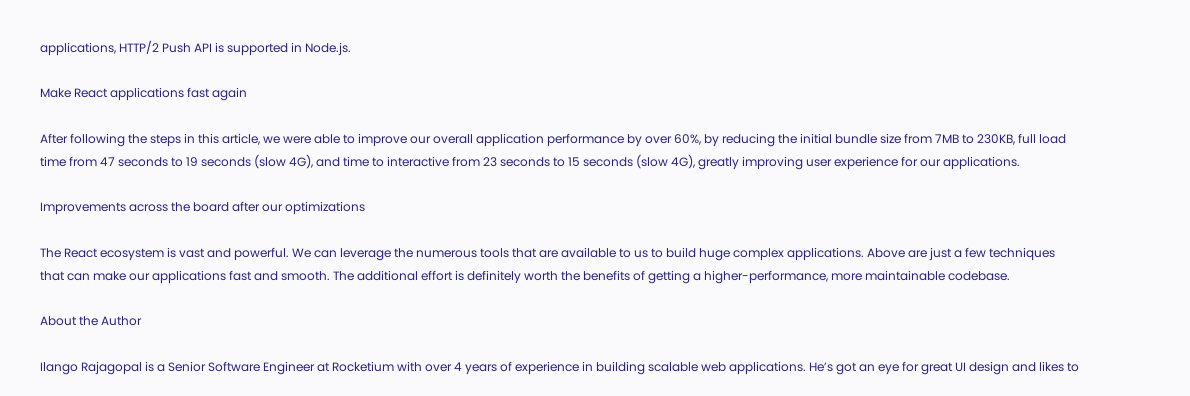applications, HTTP/2 Push API is supported in Node.js.

Make React applications fast again

After following the steps in this article, we were able to improve our overall application performance by over 60%, by reducing the initial bundle size from 7MB to 230KB, full load time from 47 seconds to 19 seconds (slow 4G), and time to interactive from 23 seconds to 15 seconds (slow 4G), greatly improving user experience for our applications.

Improvements across the board after our optimizations

The React ecosystem is vast and powerful. We can leverage the numerous tools that are available to us to build huge complex applications. Above are just a few techniques that can make our applications fast and smooth. The additional effort is definitely worth the benefits of getting a higher-performance, more maintainable codebase.

About the Author

Ilango Rajagopal is a Senior Software Engineer at Rocketium with over 4 years of experience in building scalable web applications. He’s got an eye for great UI design and likes to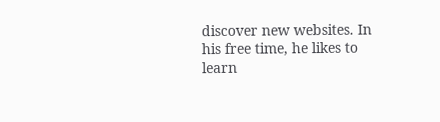discover new websites. In his free time, he likes to learn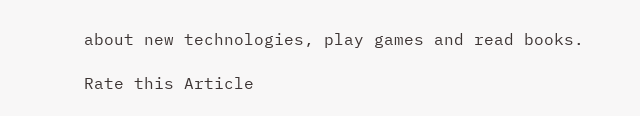about new technologies, play games and read books.

Rate this Article